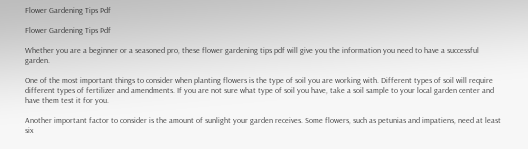Flower Gardening Tips Pdf

Flower Gardening Tips Pdf

Whether you are a beginner or a seasoned pro, these flower gardening tips pdf will give you the information you need to have a successful garden.

One of the most important things to consider when planting flowers is the type of soil you are working with. Different types of soil will require different types of fertilizer and amendments. If you are not sure what type of soil you have, take a soil sample to your local garden center and have them test it for you.

Another important factor to consider is the amount of sunlight your garden receives. Some flowers, such as petunias and impatiens, need at least six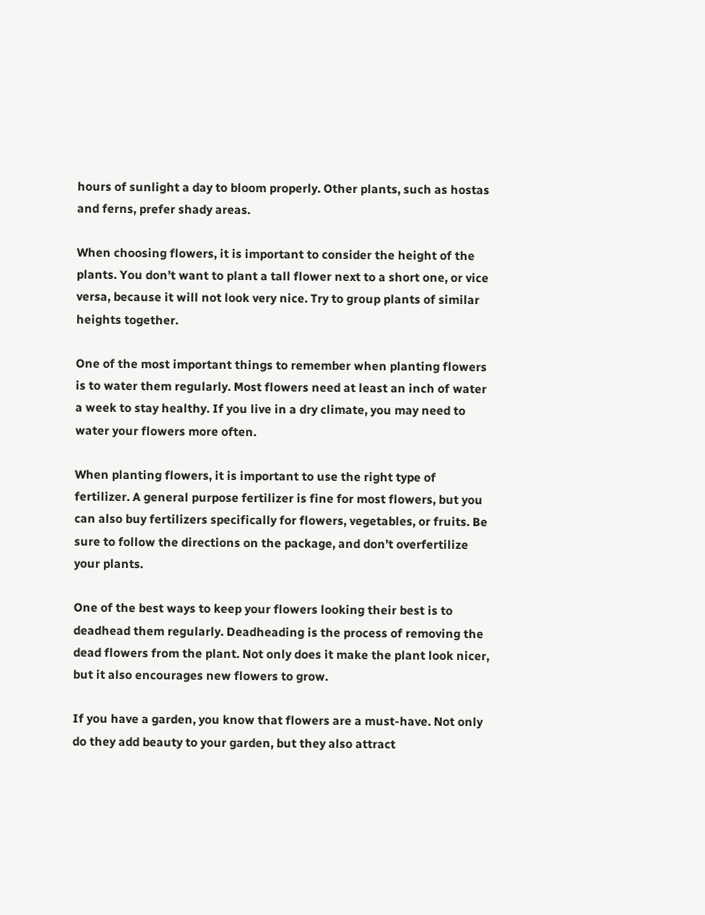hours of sunlight a day to bloom properly. Other plants, such as hostas and ferns, prefer shady areas.

When choosing flowers, it is important to consider the height of the plants. You don’t want to plant a tall flower next to a short one, or vice versa, because it will not look very nice. Try to group plants of similar heights together.

One of the most important things to remember when planting flowers is to water them regularly. Most flowers need at least an inch of water a week to stay healthy. If you live in a dry climate, you may need to water your flowers more often.

When planting flowers, it is important to use the right type of fertilizer. A general purpose fertilizer is fine for most flowers, but you can also buy fertilizers specifically for flowers, vegetables, or fruits. Be sure to follow the directions on the package, and don’t overfertilize your plants.

One of the best ways to keep your flowers looking their best is to deadhead them regularly. Deadheading is the process of removing the dead flowers from the plant. Not only does it make the plant look nicer, but it also encourages new flowers to grow.

If you have a garden, you know that flowers are a must-have. Not only do they add beauty to your garden, but they also attract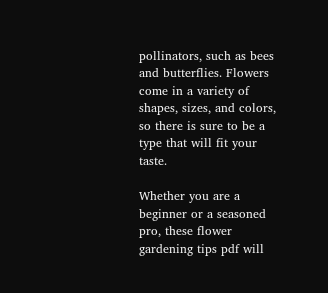pollinators, such as bees and butterflies. Flowers come in a variety of shapes, sizes, and colors, so there is sure to be a type that will fit your taste.

Whether you are a beginner or a seasoned pro, these flower gardening tips pdf will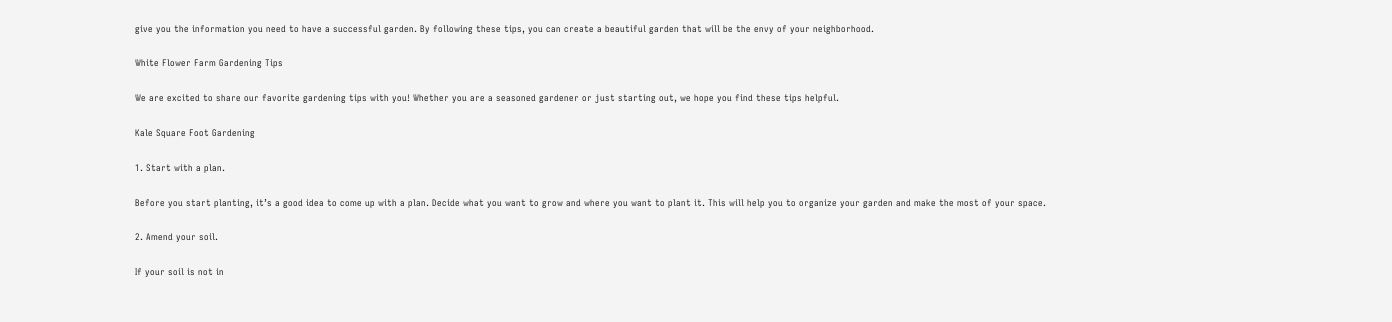give you the information you need to have a successful garden. By following these tips, you can create a beautiful garden that will be the envy of your neighborhood.

White Flower Farm Gardening Tips

We are excited to share our favorite gardening tips with you! Whether you are a seasoned gardener or just starting out, we hope you find these tips helpful.

Kale Square Foot Gardening

1. Start with a plan.

Before you start planting, it’s a good idea to come up with a plan. Decide what you want to grow and where you want to plant it. This will help you to organize your garden and make the most of your space.

2. Amend your soil.

If your soil is not in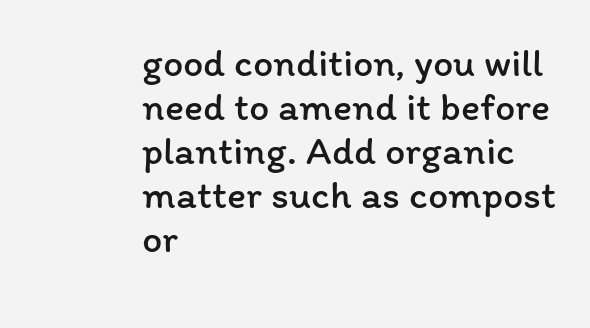good condition, you will need to amend it before planting. Add organic matter such as compost or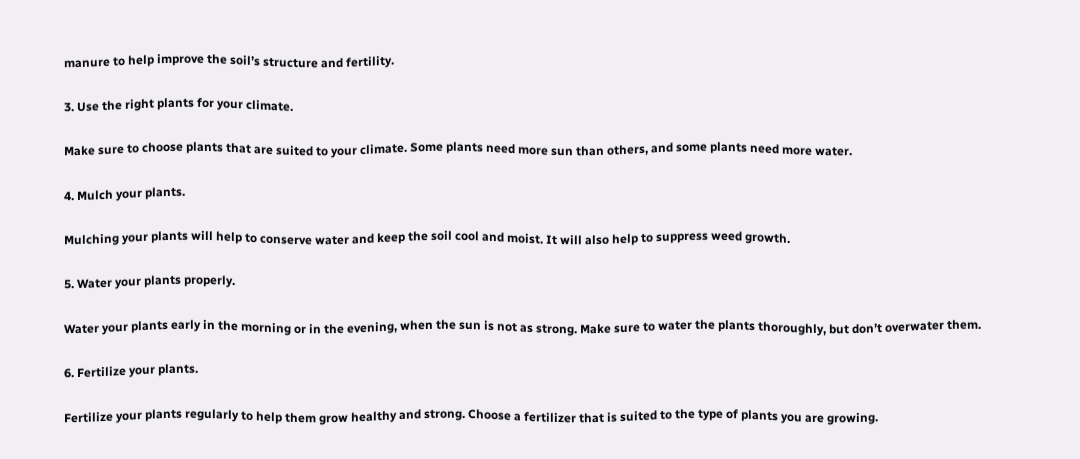manure to help improve the soil’s structure and fertility.

3. Use the right plants for your climate.

Make sure to choose plants that are suited to your climate. Some plants need more sun than others, and some plants need more water.

4. Mulch your plants.

Mulching your plants will help to conserve water and keep the soil cool and moist. It will also help to suppress weed growth.

5. Water your plants properly.

Water your plants early in the morning or in the evening, when the sun is not as strong. Make sure to water the plants thoroughly, but don’t overwater them.

6. Fertilize your plants.

Fertilize your plants regularly to help them grow healthy and strong. Choose a fertilizer that is suited to the type of plants you are growing.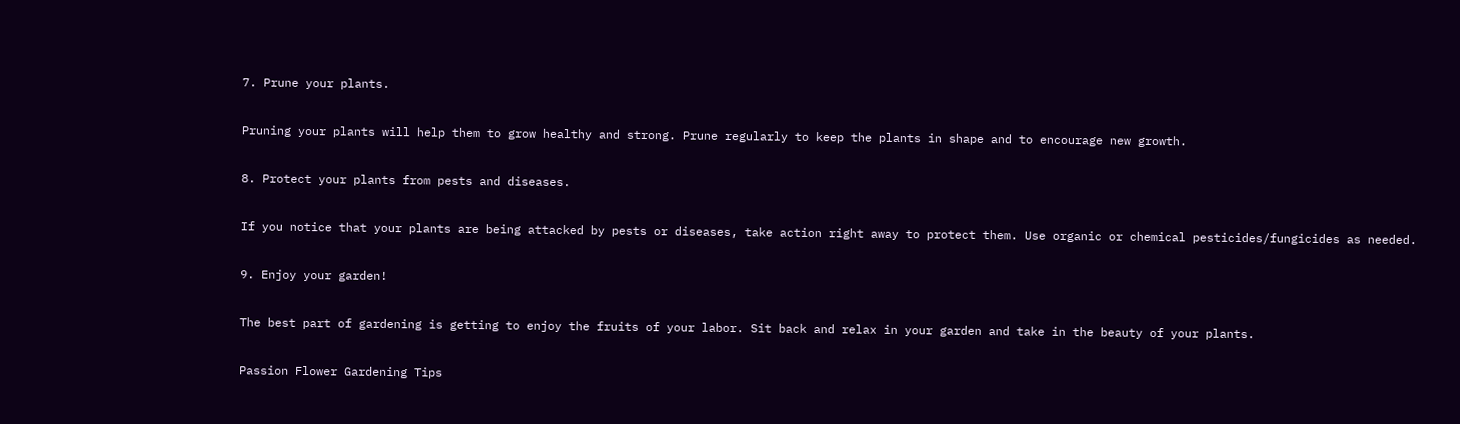7. Prune your plants.

Pruning your plants will help them to grow healthy and strong. Prune regularly to keep the plants in shape and to encourage new growth.

8. Protect your plants from pests and diseases.

If you notice that your plants are being attacked by pests or diseases, take action right away to protect them. Use organic or chemical pesticides/fungicides as needed.

9. Enjoy your garden!

The best part of gardening is getting to enjoy the fruits of your labor. Sit back and relax in your garden and take in the beauty of your plants.

Passion Flower Gardening Tips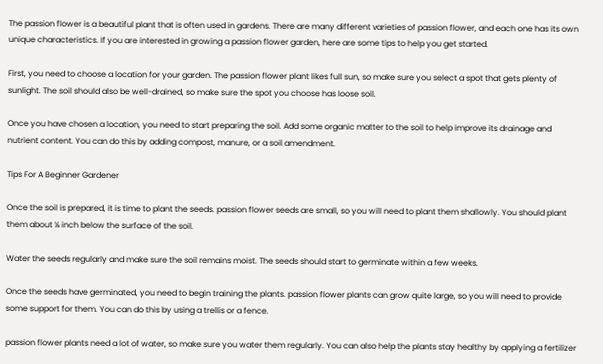The passion flower is a beautiful plant that is often used in gardens. There are many different varieties of passion flower, and each one has its own unique characteristics. If you are interested in growing a passion flower garden, here are some tips to help you get started.

First, you need to choose a location for your garden. The passion flower plant likes full sun, so make sure you select a spot that gets plenty of sunlight. The soil should also be well-drained, so make sure the spot you choose has loose soil.

Once you have chosen a location, you need to start preparing the soil. Add some organic matter to the soil to help improve its drainage and nutrient content. You can do this by adding compost, manure, or a soil amendment.

Tips For A Beginner Gardener

Once the soil is prepared, it is time to plant the seeds. passion flower seeds are small, so you will need to plant them shallowly. You should plant them about ¼ inch below the surface of the soil.

Water the seeds regularly and make sure the soil remains moist. The seeds should start to germinate within a few weeks.

Once the seeds have germinated, you need to begin training the plants. passion flower plants can grow quite large, so you will need to provide some support for them. You can do this by using a trellis or a fence.

passion flower plants need a lot of water, so make sure you water them regularly. You can also help the plants stay healthy by applying a fertilizer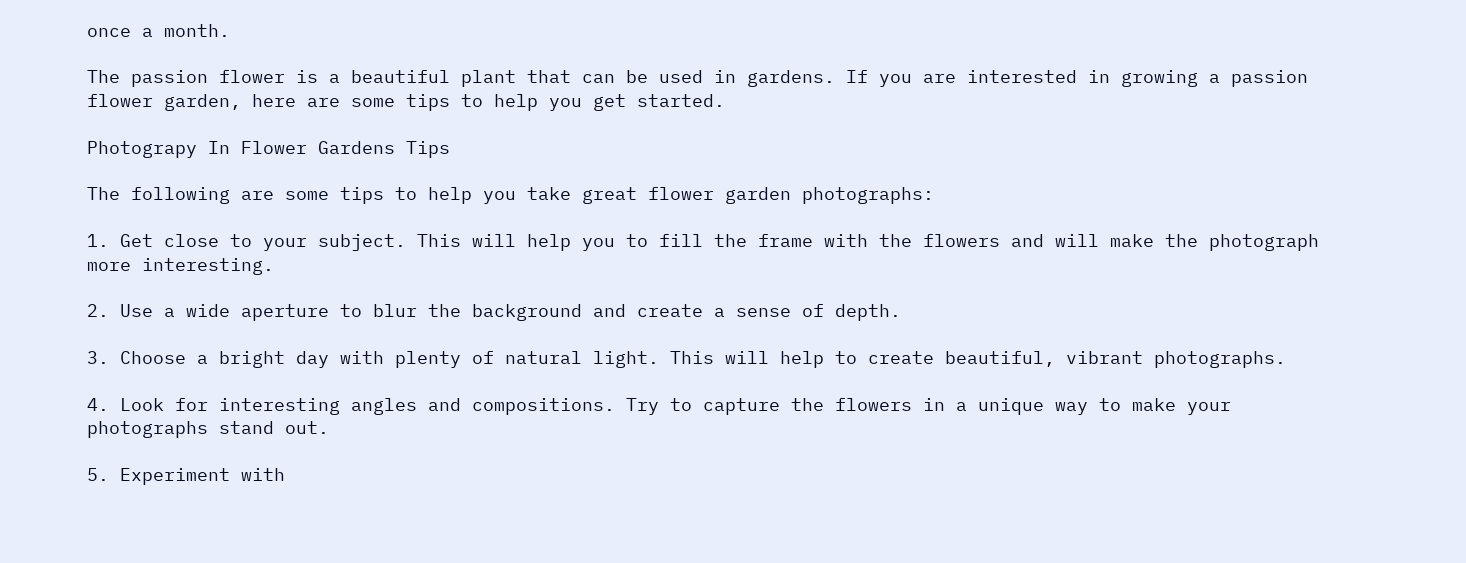once a month.

The passion flower is a beautiful plant that can be used in gardens. If you are interested in growing a passion flower garden, here are some tips to help you get started.

Photograpy In Flower Gardens Tips

The following are some tips to help you take great flower garden photographs:

1. Get close to your subject. This will help you to fill the frame with the flowers and will make the photograph more interesting.

2. Use a wide aperture to blur the background and create a sense of depth.

3. Choose a bright day with plenty of natural light. This will help to create beautiful, vibrant photographs.

4. Look for interesting angles and compositions. Try to capture the flowers in a unique way to make your photographs stand out.

5. Experiment with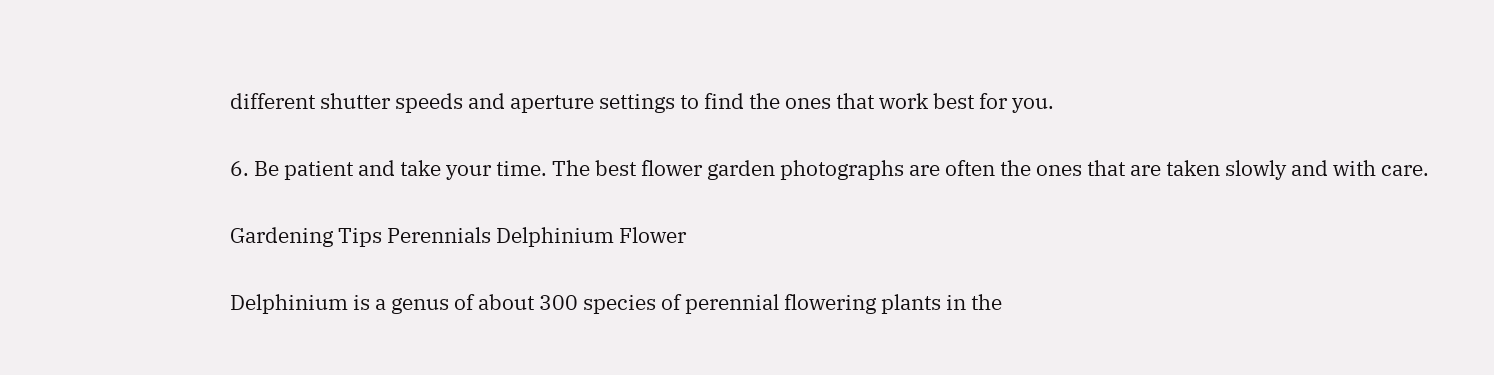different shutter speeds and aperture settings to find the ones that work best for you.

6. Be patient and take your time. The best flower garden photographs are often the ones that are taken slowly and with care.

Gardening Tips Perennials Delphinium Flower

Delphinium is a genus of about 300 species of perennial flowering plants in the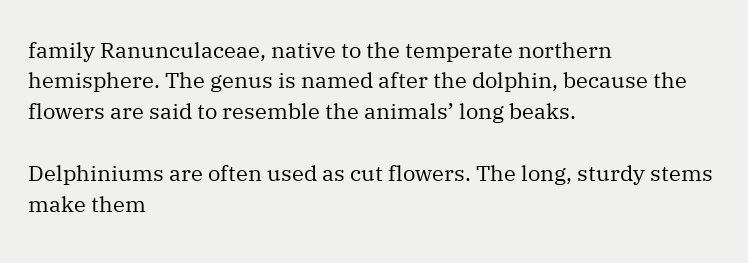family Ranunculaceae, native to the temperate northern hemisphere. The genus is named after the dolphin, because the flowers are said to resemble the animals’ long beaks.

Delphiniums are often used as cut flowers. The long, sturdy stems make them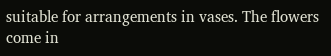suitable for arrangements in vases. The flowers come in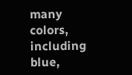many colors, including blue,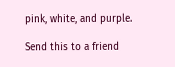pink, white, and purple.

Send this to a friend